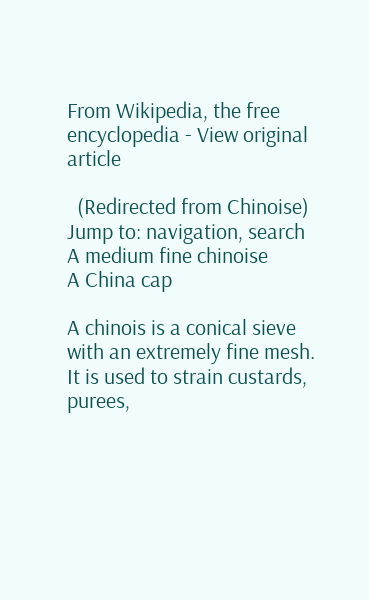From Wikipedia, the free encyclopedia - View original article

  (Redirected from Chinoise)
Jump to: navigation, search
A medium fine chinoise
A China cap

A chinois is a conical sieve with an extremely fine mesh. It is used to strain custards, purees,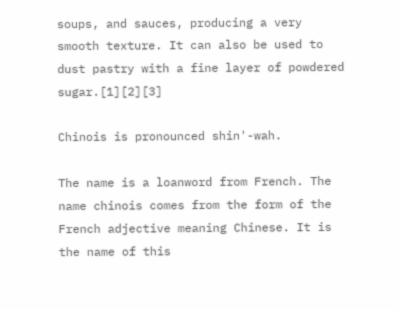soups, and sauces, producing a very smooth texture. It can also be used to dust pastry with a fine layer of powdered sugar.[1][2][3]

Chinois is pronounced shin'-wah.

The name is a loanword from French. The name chinois comes from the form of the French adjective meaning Chinese. It is the name of this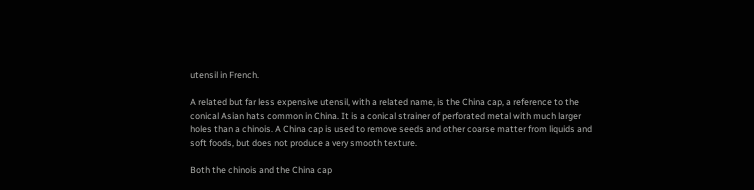utensil in French.

A related but far less expensive utensil, with a related name, is the China cap, a reference to the conical Asian hats common in China. It is a conical strainer of perforated metal with much larger holes than a chinois. A China cap is used to remove seeds and other coarse matter from liquids and soft foods, but does not produce a very smooth texture.

Both the chinois and the China cap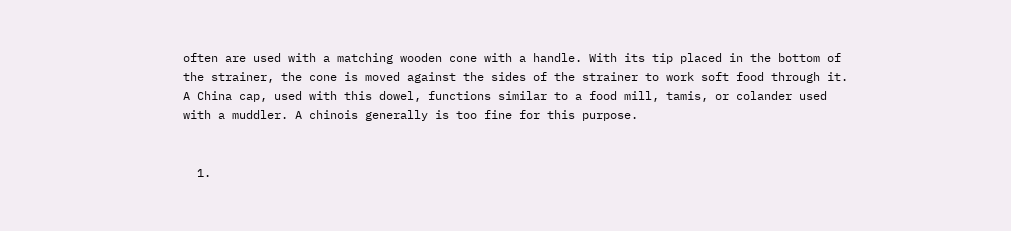often are used with a matching wooden cone with a handle. With its tip placed in the bottom of the strainer, the cone is moved against the sides of the strainer to work soft food through it. A China cap, used with this dowel, functions similar to a food mill, tamis, or colander used with a muddler. A chinois generally is too fine for this purpose.


  1.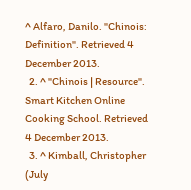^ Alfaro, Danilo. "Chinois: Definition". Retrieved 4 December 2013.
  2. ^ "Chinois | Resource". Smart Kitchen Online Cooking School. Retrieved 4 December 2013.
  3. ^ Kimball, Christopher (July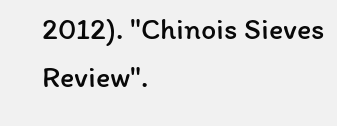2012). "Chinois Sieves Review".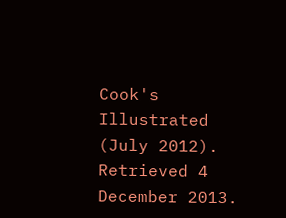Cook's Illustrated (July 2012). Retrieved 4 December 2013.